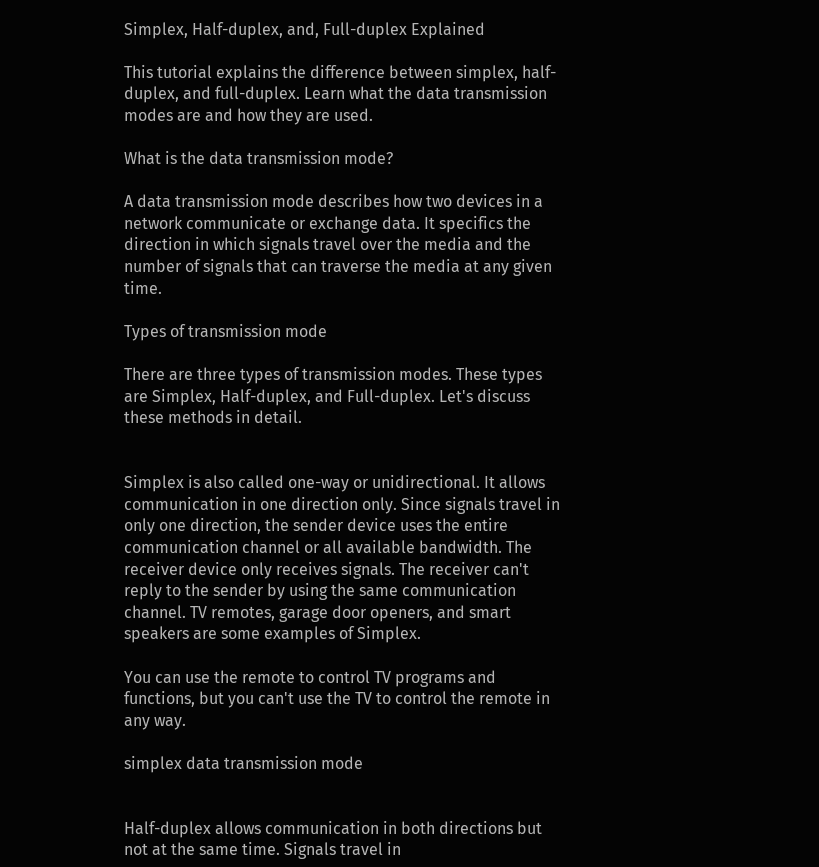Simplex, Half-duplex, and, Full-duplex Explained

This tutorial explains the difference between simplex, half-duplex, and full-duplex. Learn what the data transmission modes are and how they are used.

What is the data transmission mode?

A data transmission mode describes how two devices in a network communicate or exchange data. It specifics the direction in which signals travel over the media and the number of signals that can traverse the media at any given time.

Types of transmission mode

There are three types of transmission modes. These types are Simplex, Half-duplex, and Full-duplex. Let's discuss these methods in detail.


Simplex is also called one-way or unidirectional. It allows communication in one direction only. Since signals travel in only one direction, the sender device uses the entire communication channel or all available bandwidth. The receiver device only receives signals. The receiver can't reply to the sender by using the same communication channel. TV remotes, garage door openers, and smart speakers are some examples of Simplex.

You can use the remote to control TV programs and functions, but you can't use the TV to control the remote in any way.

simplex data transmission mode


Half-duplex allows communication in both directions but not at the same time. Signals travel in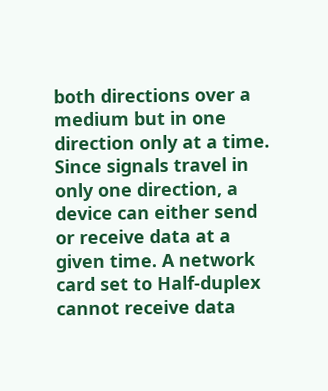both directions over a medium but in one direction only at a time. Since signals travel in only one direction, a device can either send or receive data at a given time. A network card set to Half-duplex cannot receive data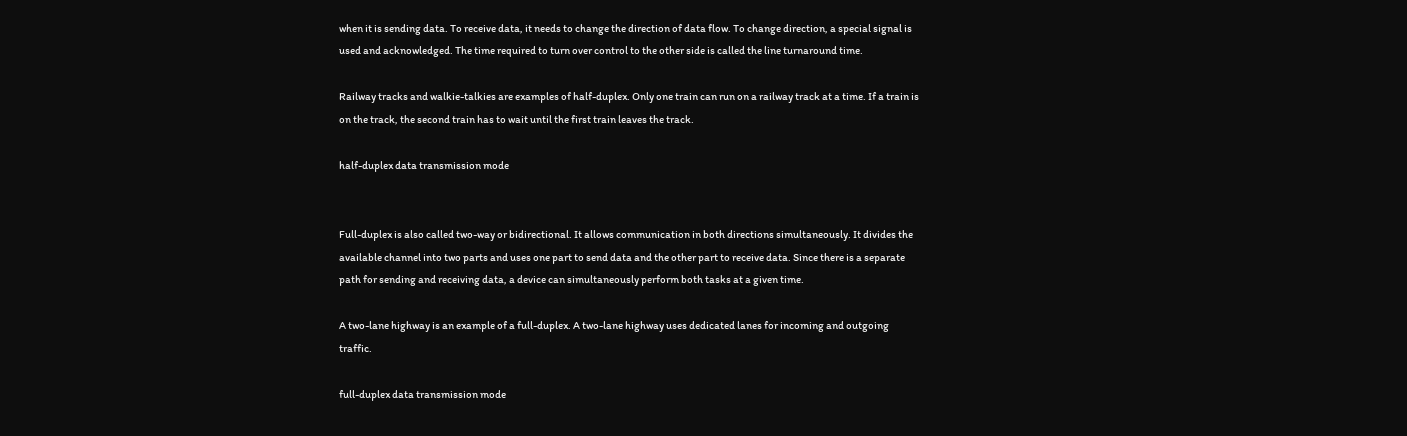when it is sending data. To receive data, it needs to change the direction of data flow. To change direction, a special signal is used and acknowledged. The time required to turn over control to the other side is called the line turnaround time.

Railway tracks and walkie-talkies are examples of half-duplex. Only one train can run on a railway track at a time. If a train is on the track, the second train has to wait until the first train leaves the track.

half-duplex data transmission mode


Full-duplex is also called two-way or bidirectional. It allows communication in both directions simultaneously. It divides the available channel into two parts and uses one part to send data and the other part to receive data. Since there is a separate path for sending and receiving data, a device can simultaneously perform both tasks at a given time.

A two-lane highway is an example of a full-duplex. A two-lane highway uses dedicated lanes for incoming and outgoing traffic.

full-duplex data transmission mode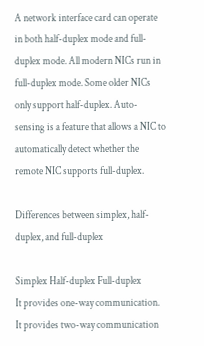A network interface card can operate in both half-duplex mode and full-duplex mode. All modern NICs run in full-duplex mode. Some older NICs only support half-duplex. Auto-sensing is a feature that allows a NIC to automatically detect whether the remote NIC supports full-duplex.

Differences between simplex, half-duplex, and full-duplex

Simplex Half-duplex Full-duplex
It provides one-way communication. It provides two-way communication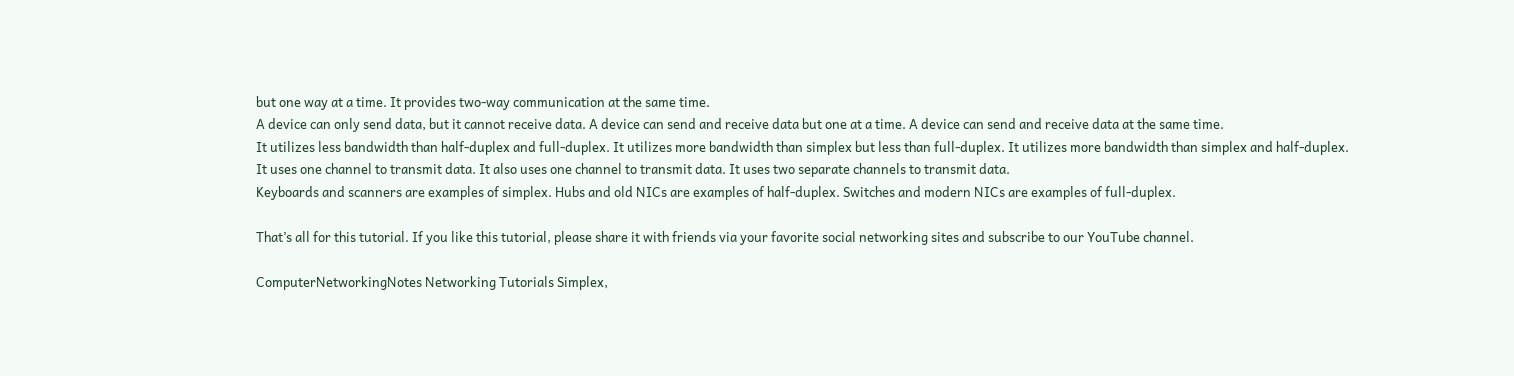but one way at a time. It provides two-way communication at the same time.
A device can only send data, but it cannot receive data. A device can send and receive data but one at a time. A device can send and receive data at the same time.
It utilizes less bandwidth than half-duplex and full-duplex. It utilizes more bandwidth than simplex but less than full-duplex. It utilizes more bandwidth than simplex and half-duplex.
It uses one channel to transmit data. It also uses one channel to transmit data. It uses two separate channels to transmit data.
Keyboards and scanners are examples of simplex. Hubs and old NICs are examples of half-duplex. Switches and modern NICs are examples of full-duplex.

That’s all for this tutorial. If you like this tutorial, please share it with friends via your favorite social networking sites and subscribe to our YouTube channel.

ComputerNetworkingNotes Networking Tutorials Simplex,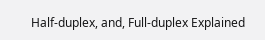Half-duplex, and, Full-duplex Explained